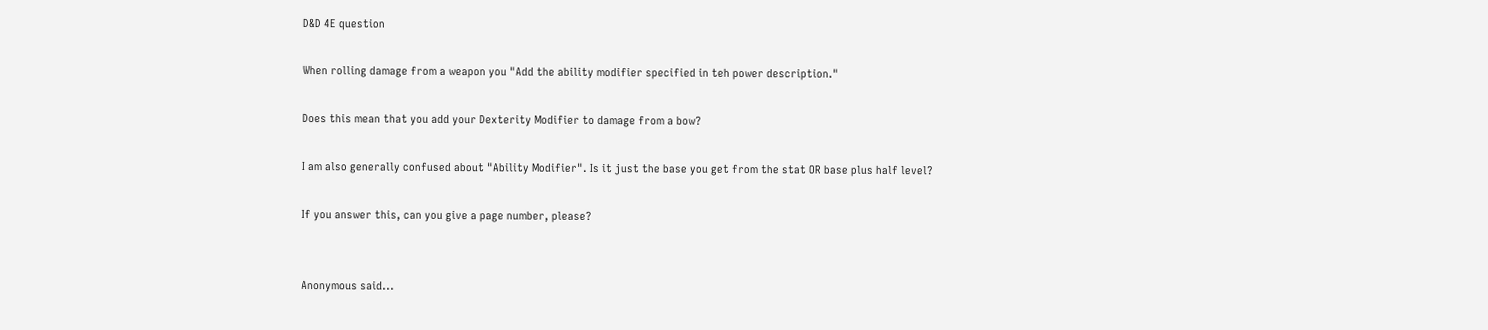D&D 4E question

When rolling damage from a weapon you "Add the ability modifier specified in teh power description."

Does this mean that you add your Dexterity Modifier to damage from a bow?

I am also generally confused about "Ability Modifier". Is it just the base you get from the stat OR base plus half level?

If you answer this, can you give a page number, please?


Anonymous said...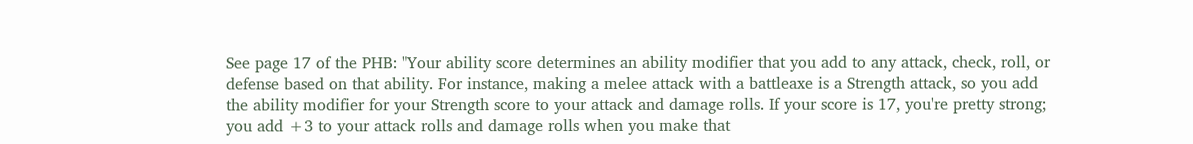See page 17 of the PHB: "Your ability score determines an ability modifier that you add to any attack, check, roll, or defense based on that ability. For instance, making a melee attack with a battleaxe is a Strength attack, so you add the ability modifier for your Strength score to your attack and damage rolls. If your score is 17, you're pretty strong; you add +3 to your attack rolls and damage rolls when you make that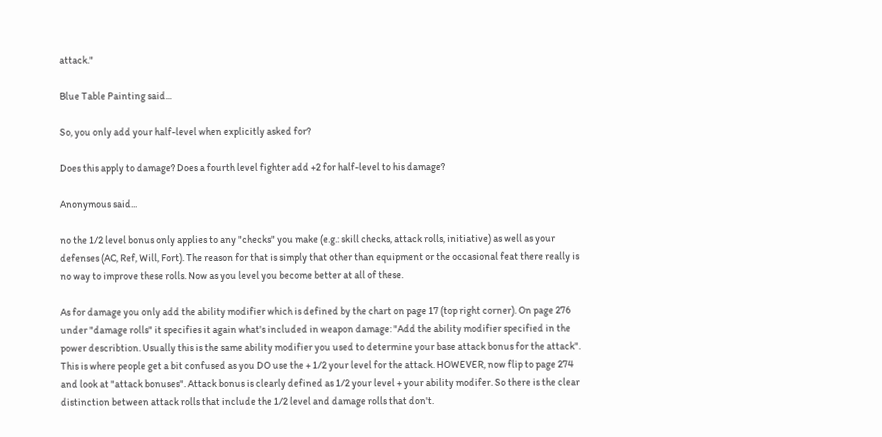attack."

Blue Table Painting said...

So, you only add your half-level when explicitly asked for?

Does this apply to damage? Does a fourth level fighter add +2 for half-level to his damage?

Anonymous said...

no the 1/2 level bonus only applies to any "checks" you make (e.g.: skill checks, attack rolls, initiative) as well as your defenses (AC, Ref, Will, Fort). The reason for that is simply that other than equipment or the occasional feat there really is no way to improve these rolls. Now as you level you become better at all of these.

As for damage you only add the ability modifier which is defined by the chart on page 17 (top right corner). On page 276 under "damage rolls" it specifies it again what's included in weapon damage: "Add the ability modifier specified in the power describtion. Usually this is the same ability modifier you used to determine your base attack bonus for the attack". This is where people get a bit confused as you DO use the + 1/2 your level for the attack. HOWEVER, now flip to page 274 and look at "attack bonuses". Attack bonus is clearly defined as 1/2 your level + your ability modifer. So there is the clear distinction between attack rolls that include the 1/2 level and damage rolls that don't.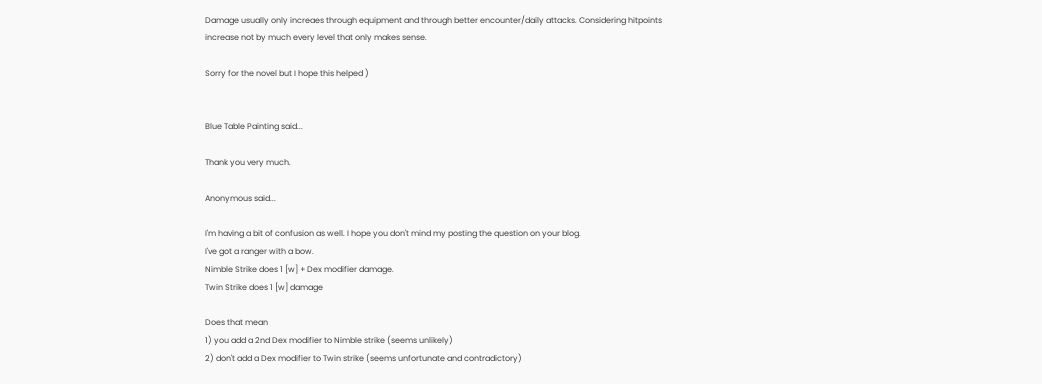Damage usually only increaes through equipment and through better encounter/daily attacks. Considering hitpoints increase not by much every level that only makes sense.

Sorry for the novel but I hope this helped )


Blue Table Painting said...

Thank you very much.

Anonymous said...

I'm having a bit of confusion as well. I hope you don't mind my posting the question on your blog.
I've got a ranger with a bow.
Nimble Strike does 1 [w] + Dex modifier damage.
Twin Strike does 1 [w] damage

Does that mean
1) you add a 2nd Dex modifier to Nimble strike (seems unlikely)
2) don't add a Dex modifier to Twin strike (seems unfortunate and contradictory)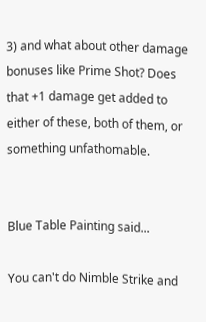3) and what about other damage bonuses like Prime Shot? Does that +1 damage get added to either of these, both of them, or something unfathomable.


Blue Table Painting said...

You can't do Nimble Strike and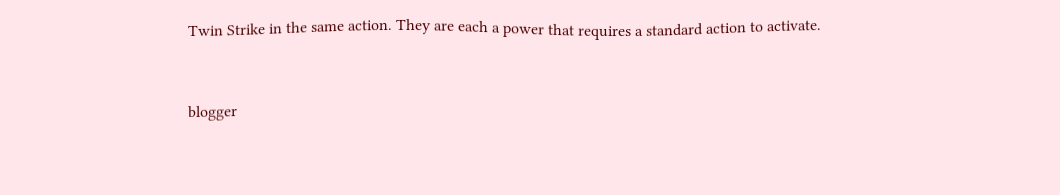Twin Strike in the same action. They are each a power that requires a standard action to activate.


blogger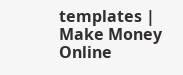templates | Make Money Online